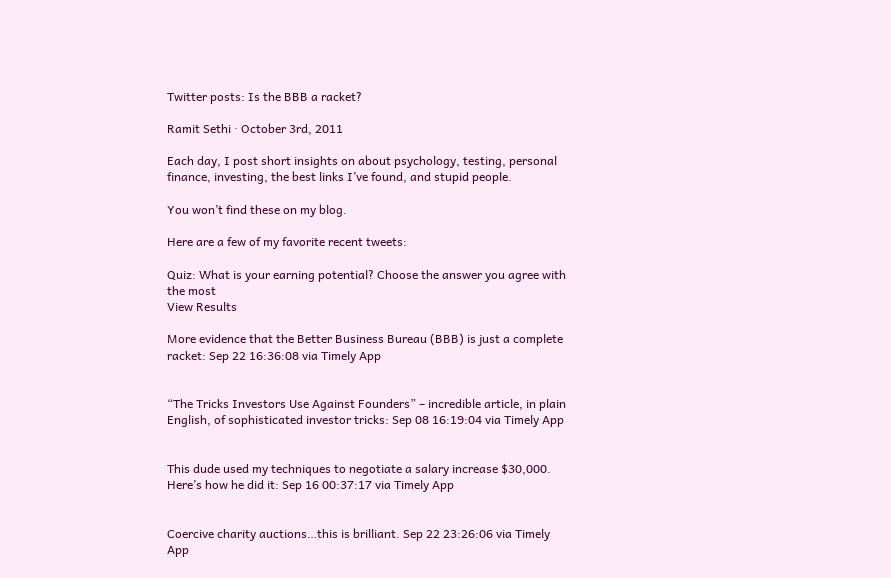Twitter posts: Is the BBB a racket?

Ramit Sethi · October 3rd, 2011

Each day, I post short insights on about psychology, testing, personal finance, investing, the best links I’ve found, and stupid people.

You won’t find these on my blog.

Here are a few of my favorite recent tweets:

Quiz: What is your earning potential? Choose the answer you agree with the most
View Results

More evidence that the Better Business Bureau (BBB) is just a complete racket: Sep 22 16:36:08 via Timely App


“The Tricks Investors Use Against Founders” – incredible article, in plain English, of sophisticated investor tricks: Sep 08 16:19:04 via Timely App


This dude used my techniques to negotiate a salary increase $30,000. Here’s how he did it: Sep 16 00:37:17 via Timely App


Coercive charity auctions…this is brilliant. Sep 22 23:26:06 via Timely App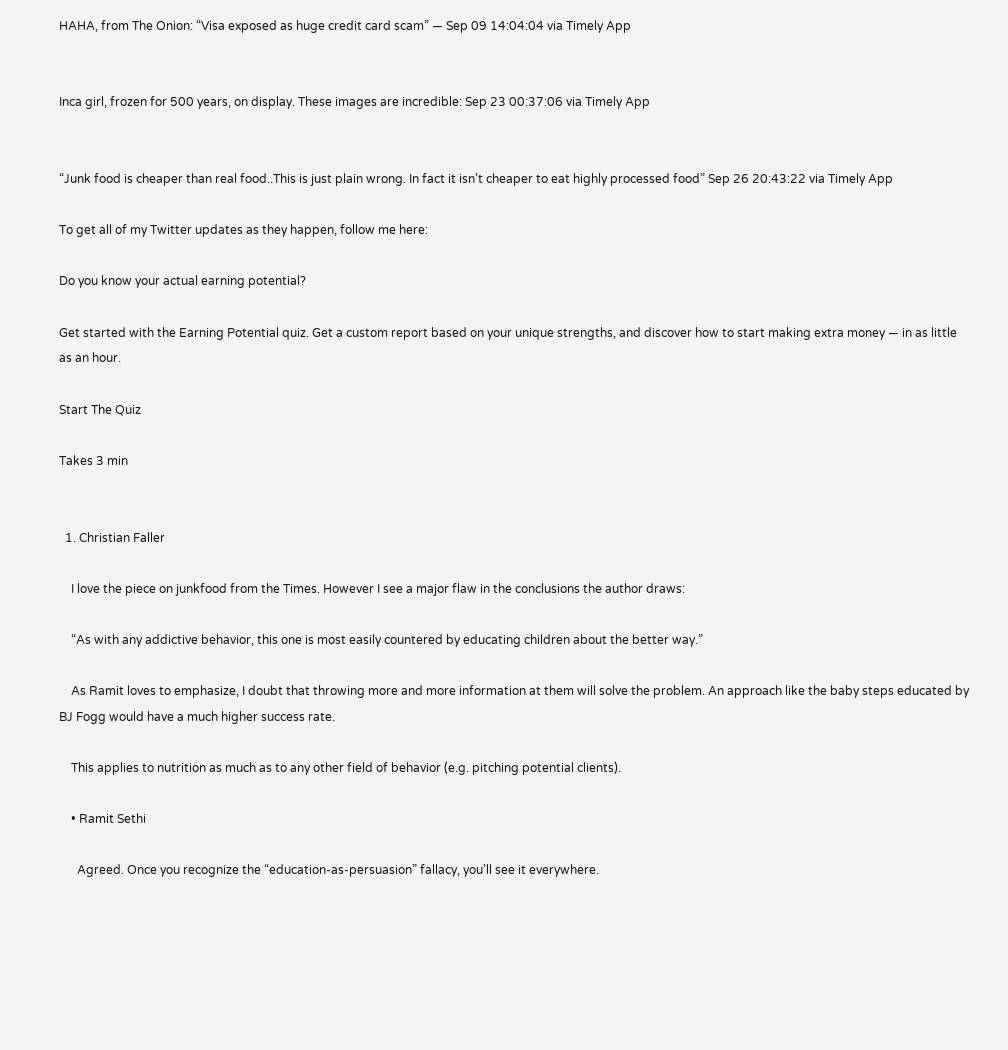HAHA, from The Onion: “Visa exposed as huge credit card scam” — Sep 09 14:04:04 via Timely App


Inca girl, frozen for 500 years, on display. These images are incredible: Sep 23 00:37:06 via Timely App


“Junk food is cheaper than real food..This is just plain wrong. In fact it isn’t cheaper to eat highly processed food” Sep 26 20:43:22 via Timely App

To get all of my Twitter updates as they happen, follow me here:

Do you know your actual earning potential?

Get started with the Earning Potential quiz. Get a custom report based on your unique strengths, and discover how to start making extra money — in as little as an hour.

Start The Quiz

Takes 3 min


  1. Christian Faller

    I love the piece on junkfood from the Times. However I see a major flaw in the conclusions the author draws:

    “As with any addictive behavior, this one is most easily countered by educating children about the better way.”

    As Ramit loves to emphasize, I doubt that throwing more and more information at them will solve the problem. An approach like the baby steps educated by BJ Fogg would have a much higher success rate.

    This applies to nutrition as much as to any other field of behavior (e.g. pitching potential clients).

    • Ramit Sethi

      Agreed. Once you recognize the “education-as-persuasion” fallacy, you’ll see it everywhere.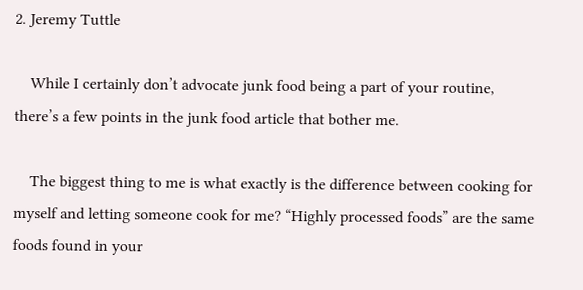2. Jeremy Tuttle

    While I certainly don’t advocate junk food being a part of your routine, there’s a few points in the junk food article that bother me.

    The biggest thing to me is what exactly is the difference between cooking for myself and letting someone cook for me? “Highly processed foods” are the same foods found in your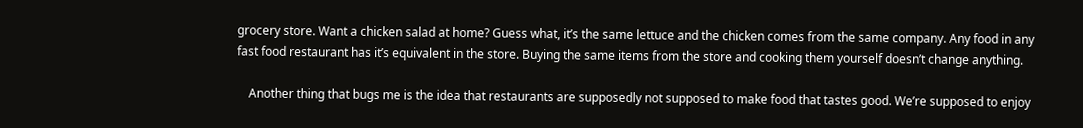grocery store. Want a chicken salad at home? Guess what, it’s the same lettuce and the chicken comes from the same company. Any food in any fast food restaurant has it’s equivalent in the store. Buying the same items from the store and cooking them yourself doesn’t change anything.

    Another thing that bugs me is the idea that restaurants are supposedly not supposed to make food that tastes good. We’re supposed to enjoy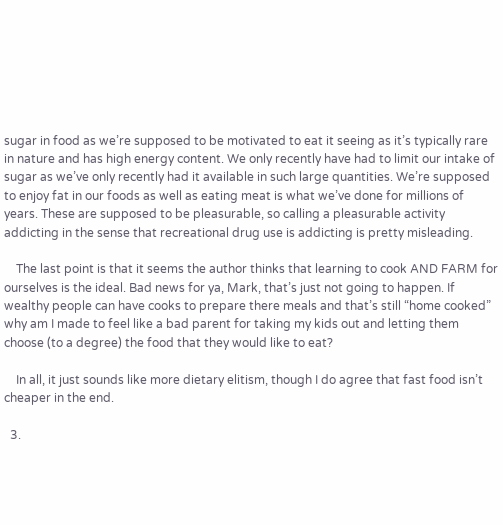sugar in food as we’re supposed to be motivated to eat it seeing as it’s typically rare in nature and has high energy content. We only recently have had to limit our intake of sugar as we’ve only recently had it available in such large quantities. We’re supposed to enjoy fat in our foods as well as eating meat is what we’ve done for millions of years. These are supposed to be pleasurable, so calling a pleasurable activity addicting in the sense that recreational drug use is addicting is pretty misleading.

    The last point is that it seems the author thinks that learning to cook AND FARM for ourselves is the ideal. Bad news for ya, Mark, that’s just not going to happen. If wealthy people can have cooks to prepare there meals and that’s still “home cooked” why am I made to feel like a bad parent for taking my kids out and letting them choose (to a degree) the food that they would like to eat?

    In all, it just sounds like more dietary elitism, though I do agree that fast food isn’t cheaper in the end.

  3.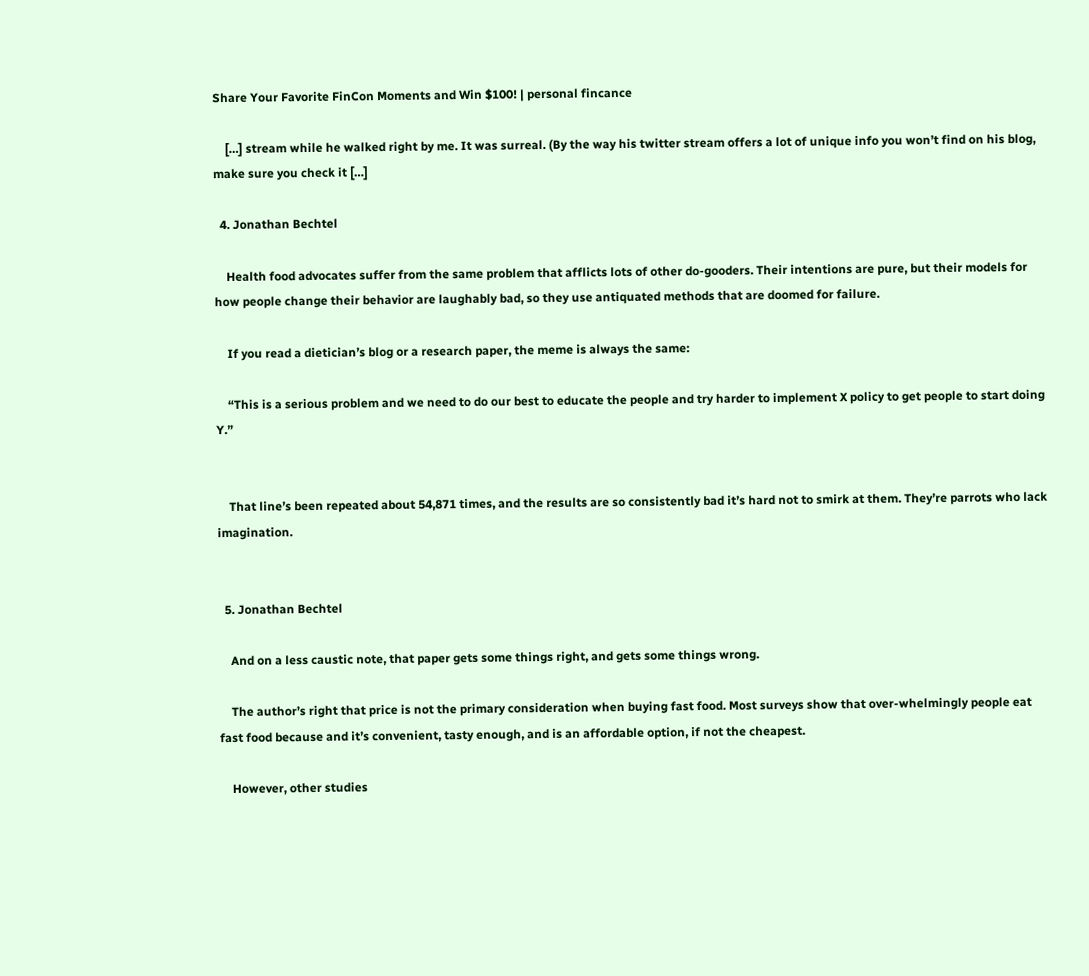Share Your Favorite FinCon Moments and Win $100! | personal fincance

    […] stream while he walked right by me. It was surreal. (By the way his twitter stream offers a lot of unique info you won’t find on his blog, make sure you check it […]

  4. Jonathan Bechtel

    Health food advocates suffer from the same problem that afflicts lots of other do-gooders. Their intentions are pure, but their models for how people change their behavior are laughably bad, so they use antiquated methods that are doomed for failure.

    If you read a dietician’s blog or a research paper, the meme is always the same:

    “This is a serious problem and we need to do our best to educate the people and try harder to implement X policy to get people to start doing Y.”


    That line’s been repeated about 54,871 times, and the results are so consistently bad it’s hard not to smirk at them. They’re parrots who lack imagination.


  5. Jonathan Bechtel

    And on a less caustic note, that paper gets some things right, and gets some things wrong.

    The author’s right that price is not the primary consideration when buying fast food. Most surveys show that over-whelmingly people eat fast food because and it’s convenient, tasty enough, and is an affordable option, if not the cheapest.

    However, other studies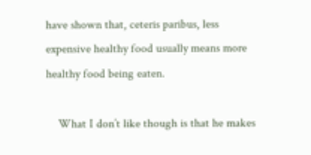have shown that, ceteris paribus, less expensive healthy food usually means more healthy food being eaten.

    What I don’t like though is that he makes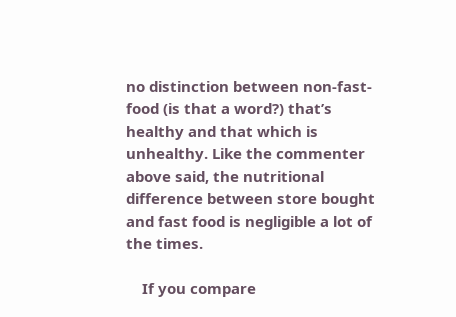no distinction between non-fast-food (is that a word?) that’s healthy and that which is unhealthy. Like the commenter above said, the nutritional difference between store bought and fast food is negligible a lot of the times.

    If you compare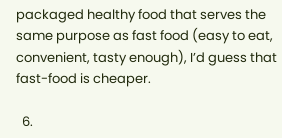packaged healthy food that serves the same purpose as fast food (easy to eat, convenient, tasty enough), I’d guess that fast-food is cheaper.

  6.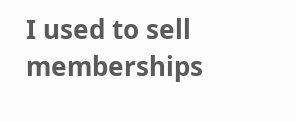I used to sell memberships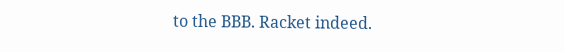to the BBB. Racket indeed.